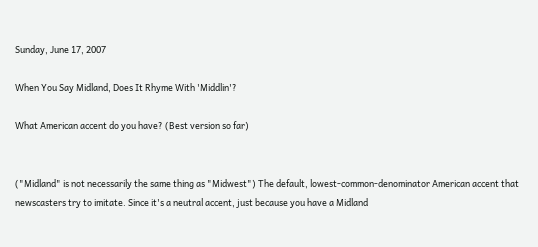Sunday, June 17, 2007

When You Say Midland, Does It Rhyme With 'Middlin'?

What American accent do you have? (Best version so far)


("Midland" is not necessarily the same thing as "Midwest") The default, lowest-common-denominator American accent that newscasters try to imitate. Since it's a neutral accent, just because you have a Midland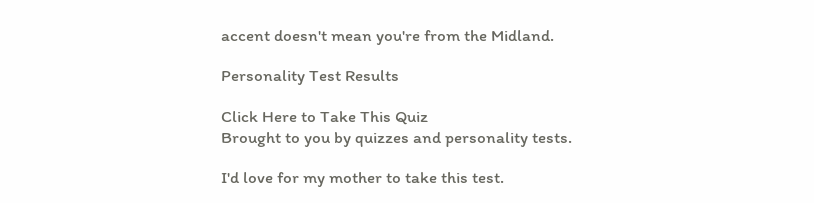accent doesn't mean you're from the Midland.

Personality Test Results

Click Here to Take This Quiz
Brought to you by quizzes and personality tests.

I'd love for my mother to take this test.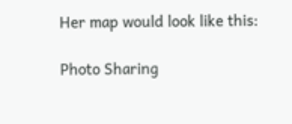Her map would look like this:

Photo Sharing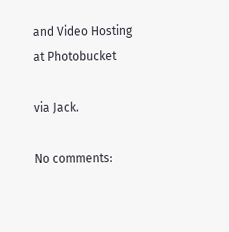and Video Hosting at Photobucket

via Jack.

No comments: